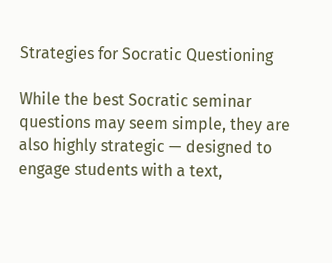Strategies for Socratic Questioning

While the best Socratic seminar questions may seem simple, they are also highly strategic — designed to engage students with a text,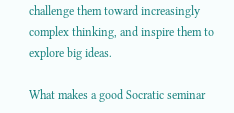challenge them toward increasingly complex thinking, and inspire them to explore big ideas.

What makes a good Socratic seminar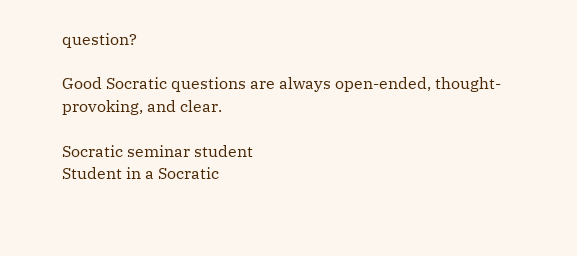question?

Good Socratic questions are always open-ended, thought-provoking, and clear.

Socratic seminar student
Student in a Socratic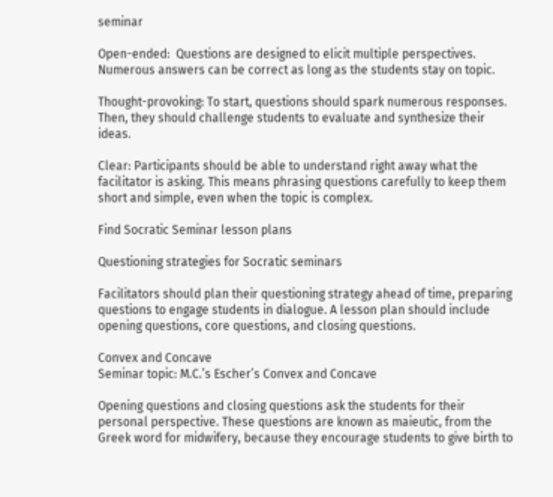seminar

Open-ended:  Questions are designed to elicit multiple perspectives. Numerous answers can be correct as long as the students stay on topic.

Thought-provoking: To start, questions should spark numerous responses. Then, they should challenge students to evaluate and synthesize their ideas.

Clear: Participants should be able to understand right away what the facilitator is asking. This means phrasing questions carefully to keep them short and simple, even when the topic is complex.

Find Socratic Seminar lesson plans

Questioning strategies for Socratic seminars

Facilitators should plan their questioning strategy ahead of time, preparing questions to engage students in dialogue. A lesson plan should include opening questions, core questions, and closing questions.

Convex and Concave
Seminar topic: M.C.’s Escher’s Convex and Concave

Opening questions and closing questions ask the students for their personal perspective. These questions are known as maieutic, from the Greek word for midwifery, because they encourage students to give birth to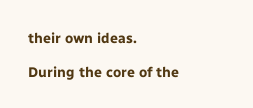their own ideas.

During the core of the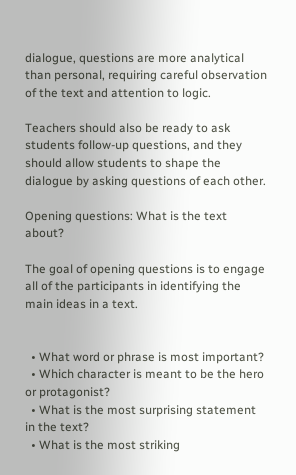dialogue, questions are more analytical than personal, requiring careful observation of the text and attention to logic.

Teachers should also be ready to ask students follow-up questions, and they should allow students to shape the dialogue by asking questions of each other.

Opening questions: What is the text about?

The goal of opening questions is to engage all of the participants in identifying the main ideas in a text.


  • What word or phrase is most important?
  • Which character is meant to be the hero or protagonist?
  • What is the most surprising statement in the text?
  • What is the most striking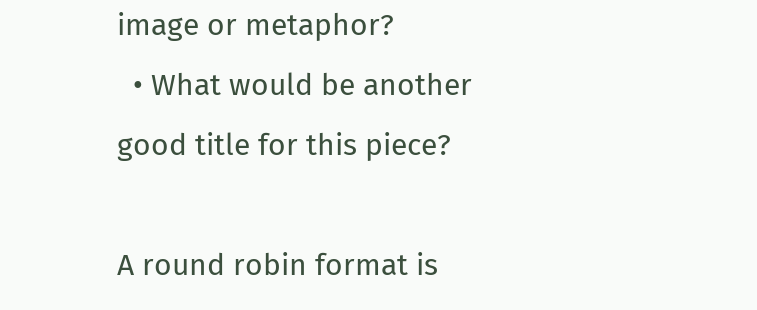image or metaphor?
  • What would be another good title for this piece?

A round robin format is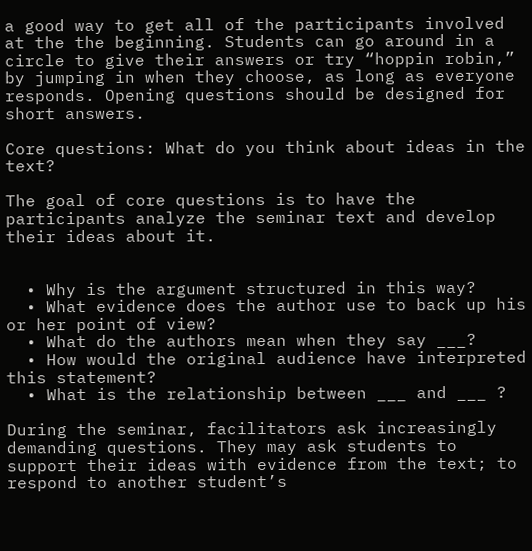a good way to get all of the participants involved at the the beginning. Students can go around in a circle to give their answers or try “hoppin robin,” by jumping in when they choose, as long as everyone responds. Opening questions should be designed for short answers.

Core questions: What do you think about ideas in the text?

The goal of core questions is to have the participants analyze the seminar text and develop their ideas about it.


  • Why is the argument structured in this way?
  • What evidence does the author use to back up his or her point of view?
  • What do the authors mean when they say ___?
  • How would the original audience have interpreted this statement?
  • What is the relationship between ___ and ___ ?

During the seminar, facilitators ask increasingly demanding questions. They may ask students to support their ideas with evidence from the text; to respond to another student’s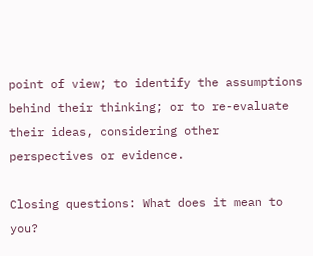point of view; to identify the assumptions behind their thinking; or to re-evaluate their ideas, considering other perspectives or evidence.

Closing questions: What does it mean to you?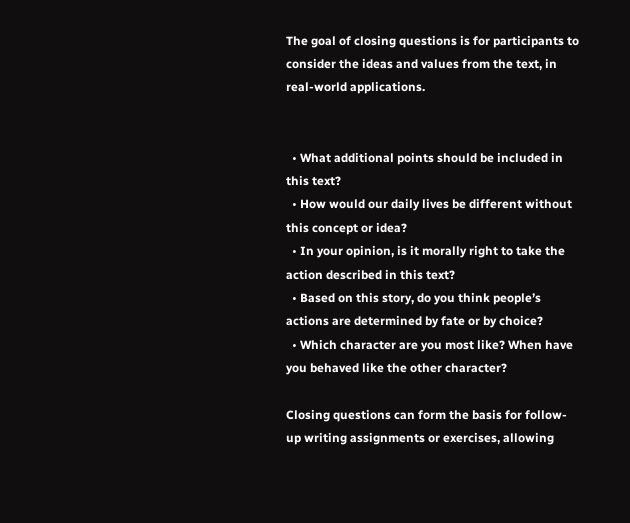The goal of closing questions is for participants to consider the ideas and values from the text, in real-world applications.


  • What additional points should be included in this text?
  • How would our daily lives be different without this concept or idea?
  • In your opinion, is it morally right to take the action described in this text?
  • Based on this story, do you think people’s actions are determined by fate or by choice?
  • Which character are you most like? When have you behaved like the other character?

Closing questions can form the basis for follow-up writing assignments or exercises, allowing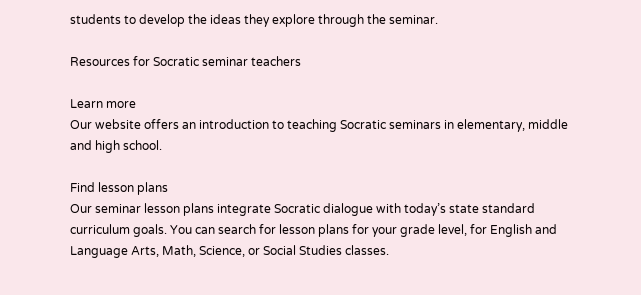students to develop the ideas they explore through the seminar.

Resources for Socratic seminar teachers

Learn more
Our website offers an introduction to teaching Socratic seminars in elementary, middle and high school.

Find lesson plans
Our seminar lesson plans integrate Socratic dialogue with today’s state standard curriculum goals. You can search for lesson plans for your grade level, for English and Language Arts, Math, Science, or Social Studies classes.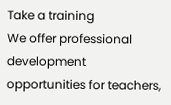Take a training
We offer professional development opportunities for teachers,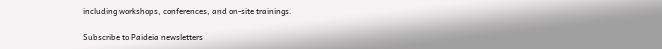including workshops, conferences, and on-site trainings.

Subscribe to Paideia newsletters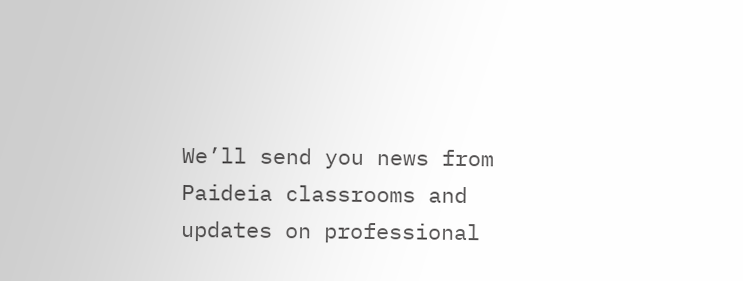We’ll send you news from Paideia classrooms and updates on professional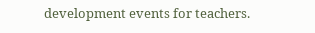development events for teachers.